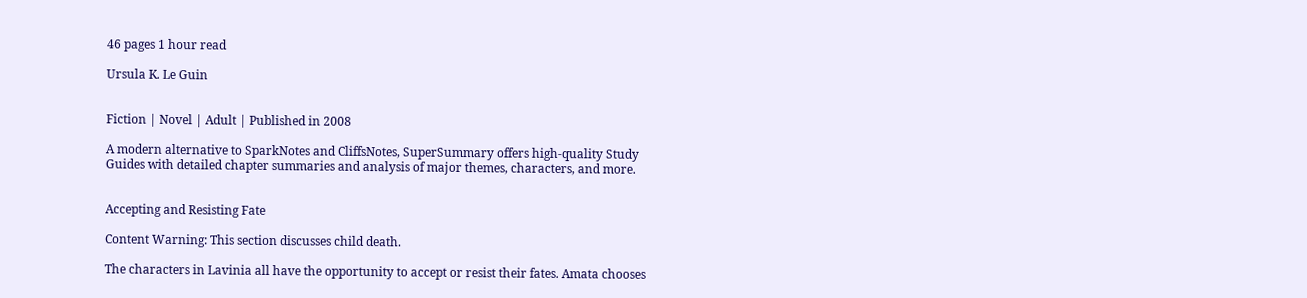46 pages 1 hour read

Ursula K. Le Guin


Fiction | Novel | Adult | Published in 2008

A modern alternative to SparkNotes and CliffsNotes, SuperSummary offers high-quality Study Guides with detailed chapter summaries and analysis of major themes, characters, and more.


Accepting and Resisting Fate

Content Warning: This section discusses child death.

The characters in Lavinia all have the opportunity to accept or resist their fates. Amata chooses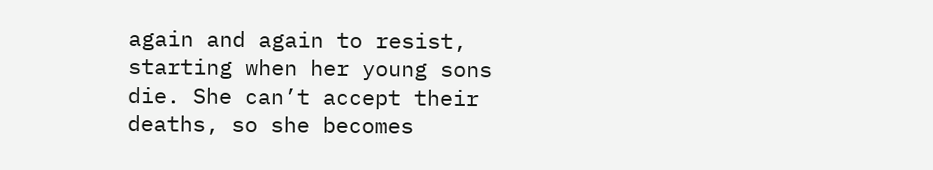again and again to resist, starting when her young sons die. She can’t accept their deaths, so she becomes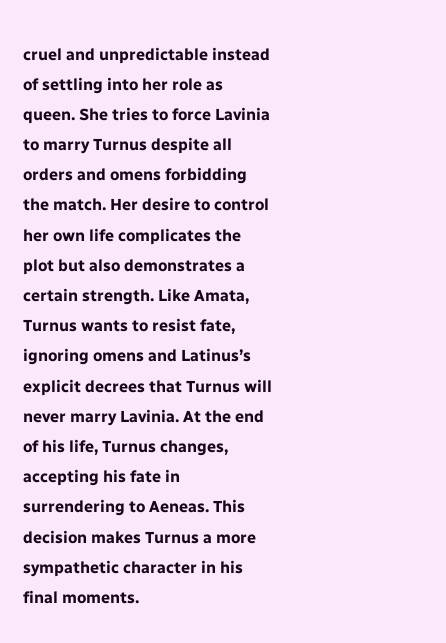cruel and unpredictable instead of settling into her role as queen. She tries to force Lavinia to marry Turnus despite all orders and omens forbidding the match. Her desire to control her own life complicates the plot but also demonstrates a certain strength. Like Amata, Turnus wants to resist fate, ignoring omens and Latinus’s explicit decrees that Turnus will never marry Lavinia. At the end of his life, Turnus changes, accepting his fate in surrendering to Aeneas. This decision makes Turnus a more sympathetic character in his final moments.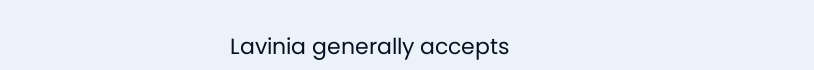Lavinia generally accepts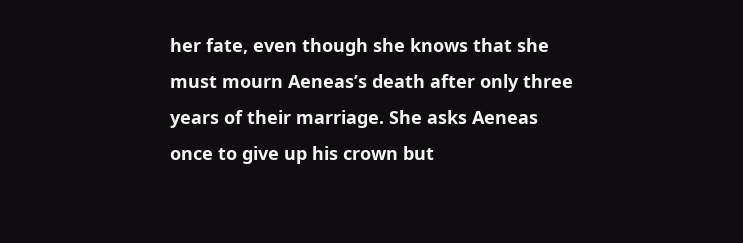her fate, even though she knows that she must mourn Aeneas’s death after only three years of their marriage. She asks Aeneas once to give up his crown but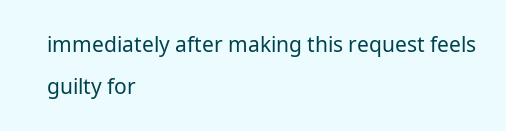immediately after making this request feels guilty for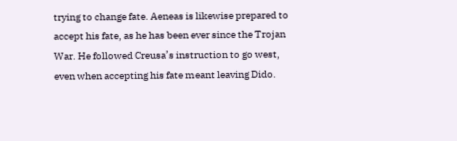trying to change fate. Aeneas is likewise prepared to accept his fate, as he has been ever since the Trojan War. He followed Creusa’s instruction to go west, even when accepting his fate meant leaving Dido.